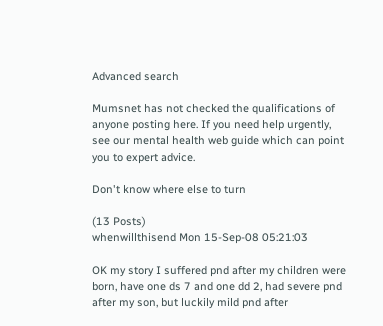Advanced search

Mumsnet has not checked the qualifications of anyone posting here. If you need help urgently, see our mental health web guide which can point you to expert advice.

Don't know where else to turn

(13 Posts)
whenwillthisend Mon 15-Sep-08 05:21:03

OK my story I suffered pnd after my children were born, have one ds 7 and one dd 2, had severe pnd after my son, but luckily mild pnd after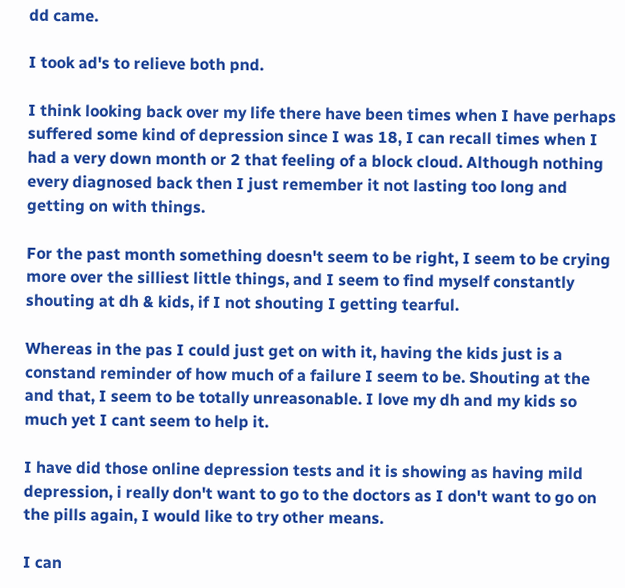dd came.

I took ad's to relieve both pnd.

I think looking back over my life there have been times when I have perhaps suffered some kind of depression since I was 18, I can recall times when I had a very down month or 2 that feeling of a block cloud. Although nothing every diagnosed back then I just remember it not lasting too long and getting on with things.

For the past month something doesn't seem to be right, I seem to be crying more over the silliest little things, and I seem to find myself constantly shouting at dh & kids, if I not shouting I getting tearful.

Whereas in the pas I could just get on with it, having the kids just is a constand reminder of how much of a failure I seem to be. Shouting at the and that, I seem to be totally unreasonable. I love my dh and my kids so much yet I cant seem to help it.

I have did those online depression tests and it is showing as having mild depression, i really don't want to go to the doctors as I don't want to go on the pills again, I would like to try other means.

I can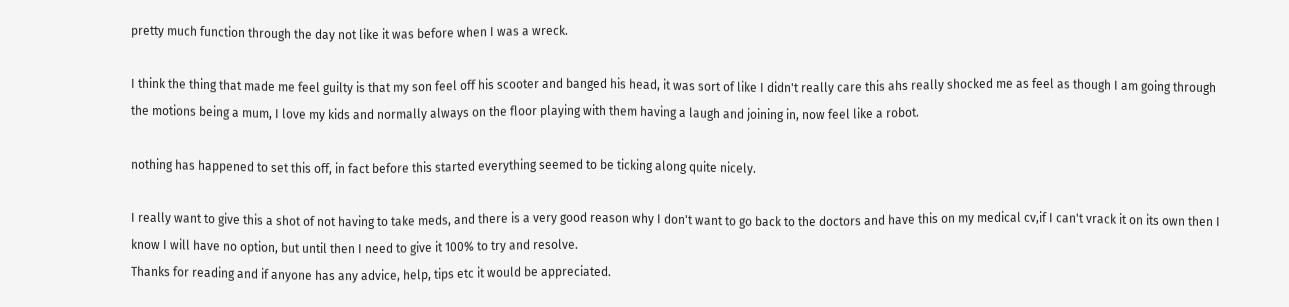pretty much function through the day not like it was before when I was a wreck.

I think the thing that made me feel guilty is that my son feel off his scooter and banged his head, it was sort of like I didn't really care this ahs really shocked me as feel as though I am going through the motions being a mum, I love my kids and normally always on the floor playing with them having a laugh and joining in, now feel like a robot.

nothing has happened to set this off, in fact before this started everything seemed to be ticking along quite nicely.

I really want to give this a shot of not having to take meds, and there is a very good reason why I don't want to go back to the doctors and have this on my medical cv,if I can't vrack it on its own then I know I will have no option, but until then I need to give it 100% to try and resolve.
Thanks for reading and if anyone has any advice, help, tips etc it would be appreciated.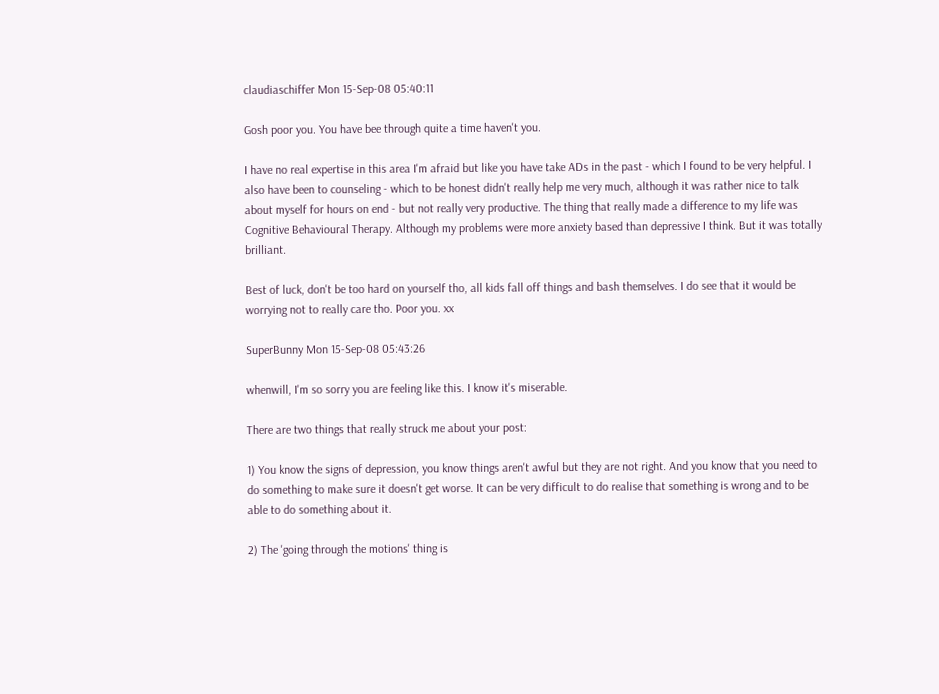claudiaschiffer Mon 15-Sep-08 05:40:11

Gosh poor you. You have bee through quite a time haven't you.

I have no real expertise in this area I'm afraid but like you have take ADs in the past - which I found to be very helpful. I also have been to counseling - which to be honest didn't really help me very much, although it was rather nice to talk about myself for hours on end - but not really very productive. The thing that really made a difference to my life was Cognitive Behavioural Therapy. Although my problems were more anxiety based than depressive I think. But it was totally brilliant.

Best of luck, don't be too hard on yourself tho, all kids fall off things and bash themselves. I do see that it would be worrying not to really care tho. Poor you. xx

SuperBunny Mon 15-Sep-08 05:43:26

whenwill, I'm so sorry you are feeling like this. I know it's miserable.

There are two things that really struck me about your post:

1) You know the signs of depression, you know things aren't awful but they are not right. And you know that you need to do something to make sure it doesn't get worse. It can be very difficult to do realise that something is wrong and to be able to do something about it.

2) The 'going through the motions' thing is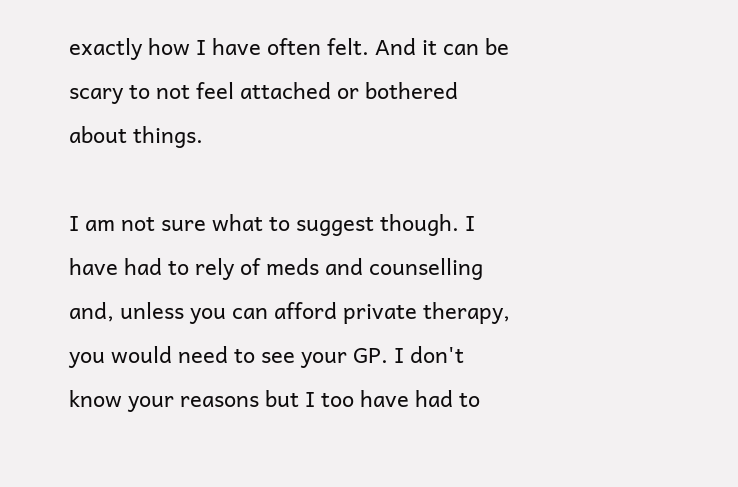exactly how I have often felt. And it can be scary to not feel attached or bothered about things.

I am not sure what to suggest though. I have had to rely of meds and counselling and, unless you can afford private therapy, you would need to see your GP. I don't know your reasons but I too have had to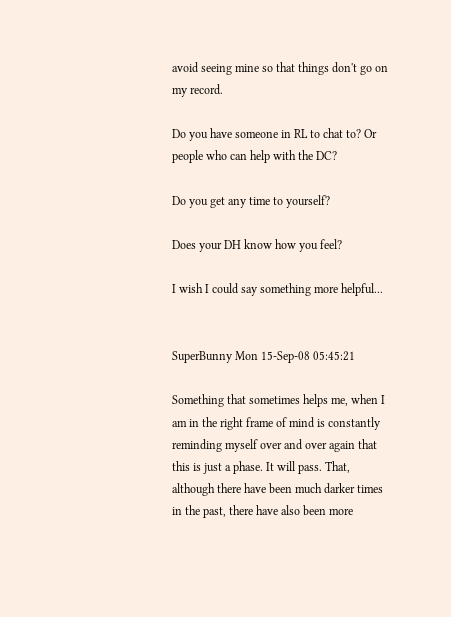avoid seeing mine so that things don't go on my record.

Do you have someone in RL to chat to? Or people who can help with the DC?

Do you get any time to yourself?

Does your DH know how you feel?

I wish I could say something more helpful...


SuperBunny Mon 15-Sep-08 05:45:21

Something that sometimes helps me, when I am in the right frame of mind is constantly reminding myself over and over again that this is just a phase. It will pass. That, although there have been much darker times in the past, there have also been more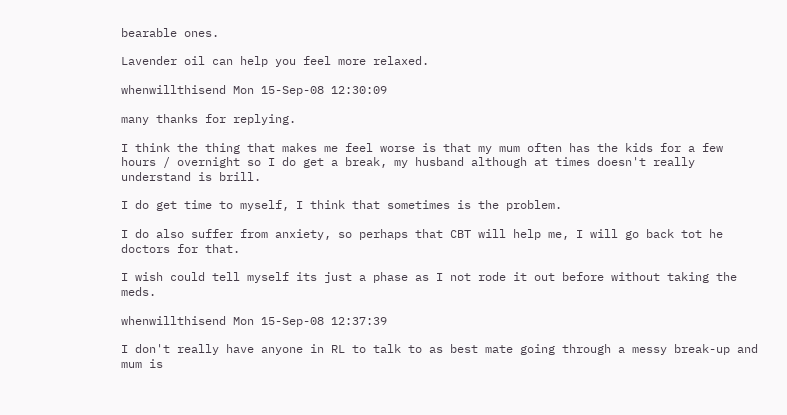bearable ones.

Lavender oil can help you feel more relaxed.

whenwillthisend Mon 15-Sep-08 12:30:09

many thanks for replying.

I think the thing that makes me feel worse is that my mum often has the kids for a few hours / overnight so I do get a break, my husband although at times doesn't really understand is brill.

I do get time to myself, I think that sometimes is the problem.

I do also suffer from anxiety, so perhaps that CBT will help me, I will go back tot he doctors for that.

I wish could tell myself its just a phase as I not rode it out before without taking the meds.

whenwillthisend Mon 15-Sep-08 12:37:39

I don't really have anyone in RL to talk to as best mate going through a messy break-up and mum is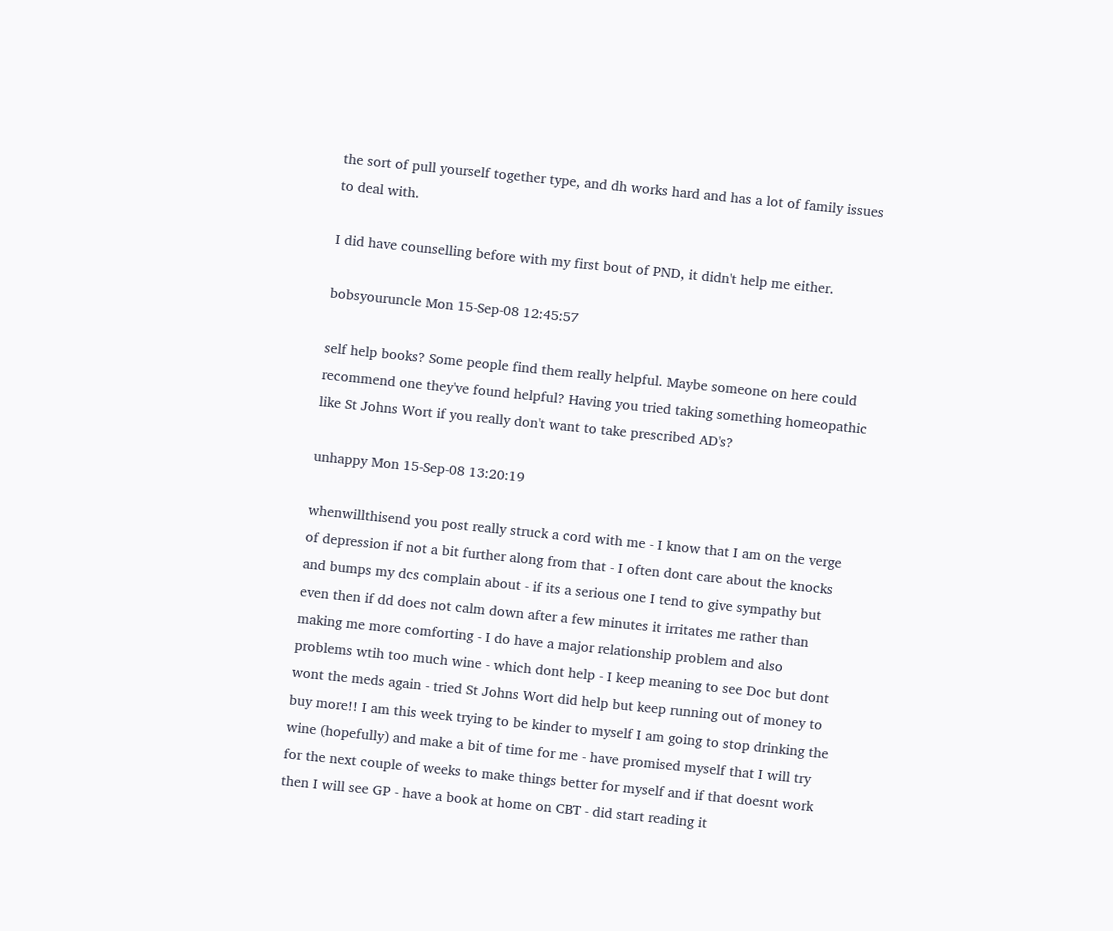the sort of pull yourself together type, and dh works hard and has a lot of family issues to deal with.

I did have counselling before with my first bout of PND, it didn't help me either.

bobsyouruncle Mon 15-Sep-08 12:45:57

self help books? Some people find them really helpful. Maybe someone on here could recommend one they've found helpful? Having you tried taking something homeopathic like St Johns Wort if you really don't want to take prescribed AD's?

unhappy Mon 15-Sep-08 13:20:19

whenwillthisend you post really struck a cord with me - I know that I am on the verge of depression if not a bit further along from that - I often dont care about the knocks and bumps my dcs complain about - if its a serious one I tend to give sympathy but even then if dd does not calm down after a few minutes it irritates me rather than making me more comforting - I do have a major relationship problem and also problems wtih too much wine - which dont help - I keep meaning to see Doc but dont wont the meds again - tried St Johns Wort did help but keep running out of money to buy more!! I am this week trying to be kinder to myself I am going to stop drinking the wine (hopefully) and make a bit of time for me - have promised myself that I will try for the next couple of weeks to make things better for myself and if that doesnt work then I will see GP - have a book at home on CBT - did start reading it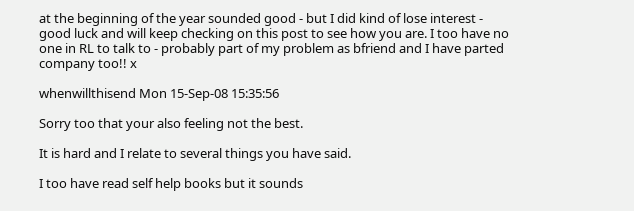at the beginning of the year sounded good - but I did kind of lose interest - good luck and will keep checking on this post to see how you are. I too have no one in RL to talk to - probably part of my problem as bfriend and I have parted company too!! x

whenwillthisend Mon 15-Sep-08 15:35:56

Sorry too that your also feeling not the best.

It is hard and I relate to several things you have said.

I too have read self help books but it sounds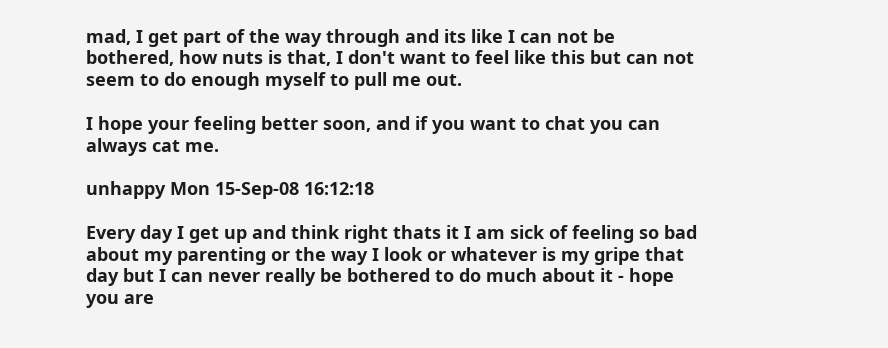mad, I get part of the way through and its like I can not be bothered, how nuts is that, I don't want to feel like this but can not seem to do enough myself to pull me out.

I hope your feeling better soon, and if you want to chat you can always cat me.

unhappy Mon 15-Sep-08 16:12:18

Every day I get up and think right thats it I am sick of feeling so bad about my parenting or the way I look or whatever is my gripe that day but I can never really be bothered to do much about it - hope you are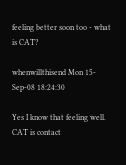feeling better soon too - what is CAT?

whenwillthisend Mon 15-Sep-08 18:24:30

Yes I know that feeling well.
CAT is contact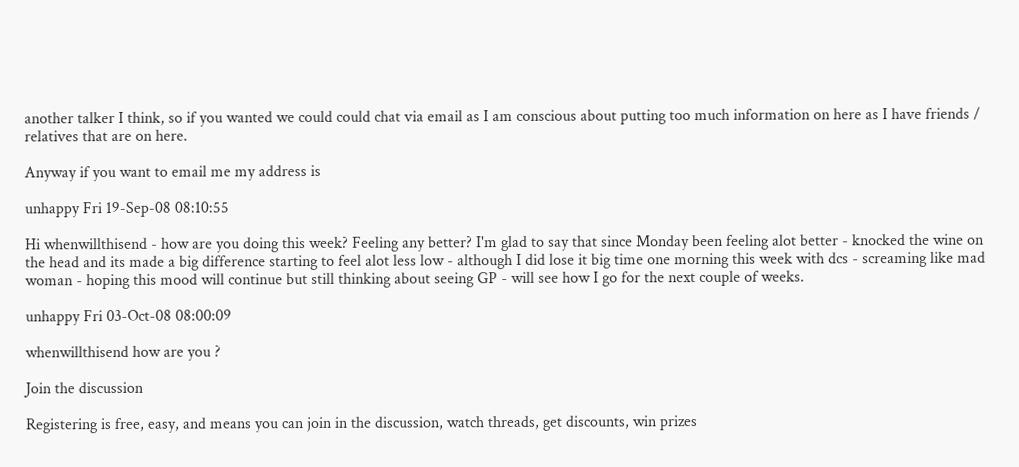another talker I think, so if you wanted we could could chat via email as I am conscious about putting too much information on here as I have friends / relatives that are on here.

Anyway if you want to email me my address is

unhappy Fri 19-Sep-08 08:10:55

Hi whenwillthisend - how are you doing this week? Feeling any better? I'm glad to say that since Monday been feeling alot better - knocked the wine on the head and its made a big difference starting to feel alot less low - although I did lose it big time one morning this week with dcs - screaming like mad woman - hoping this mood will continue but still thinking about seeing GP - will see how I go for the next couple of weeks.

unhappy Fri 03-Oct-08 08:00:09

whenwillthisend how are you ?

Join the discussion

Registering is free, easy, and means you can join in the discussion, watch threads, get discounts, win prizes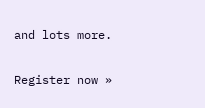and lots more.

Register now »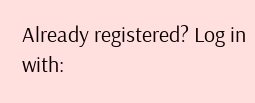Already registered? Log in with: